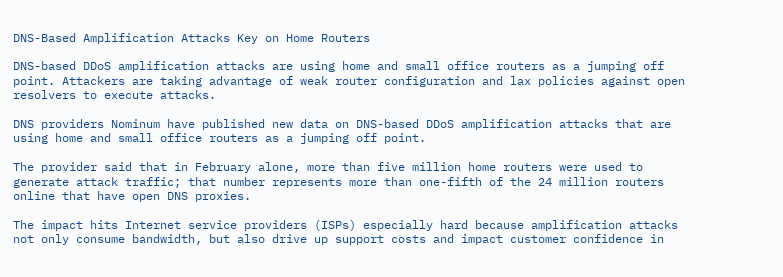DNS-Based Amplification Attacks Key on Home Routers

DNS-based DDoS amplification attacks are using home and small office routers as a jumping off point. Attackers are taking advantage of weak router configuration and lax policies against open resolvers to execute attacks.

DNS providers Nominum have published new data on DNS-based DDoS amplification attacks that are using home and small office routers as a jumping off point.

The provider said that in February alone, more than five million home routers were used to generate attack traffic; that number represents more than one-fifth of the 24 million routers online that have open DNS proxies.

The impact hits Internet service providers (ISPs) especially hard because amplification attacks not only consume bandwidth, but also drive up support costs and impact customer confidence in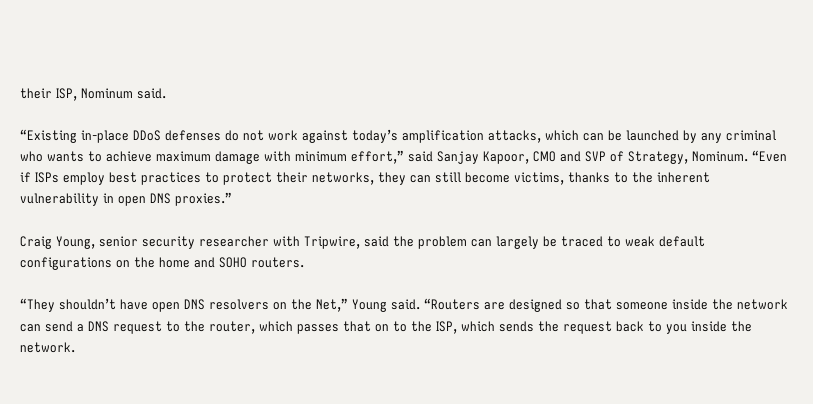their ISP, Nominum said.

“Existing in-place DDoS defenses do not work against today’s amplification attacks, which can be launched by any criminal who wants to achieve maximum damage with minimum effort,” said Sanjay Kapoor, CMO and SVP of Strategy, Nominum. “Even if ISPs employ best practices to protect their networks, they can still become victims, thanks to the inherent vulnerability in open DNS proxies.”

Craig Young, senior security researcher with Tripwire, said the problem can largely be traced to weak default configurations on the home and SOHO routers.

“They shouldn’t have open DNS resolvers on the Net,” Young said. “Routers are designed so that someone inside the network can send a DNS request to the router, which passes that on to the ISP, which sends the request back to you inside the network.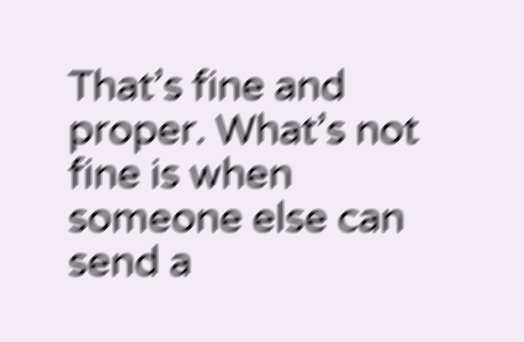That’s fine and proper. What’s not fine is when someone else can send a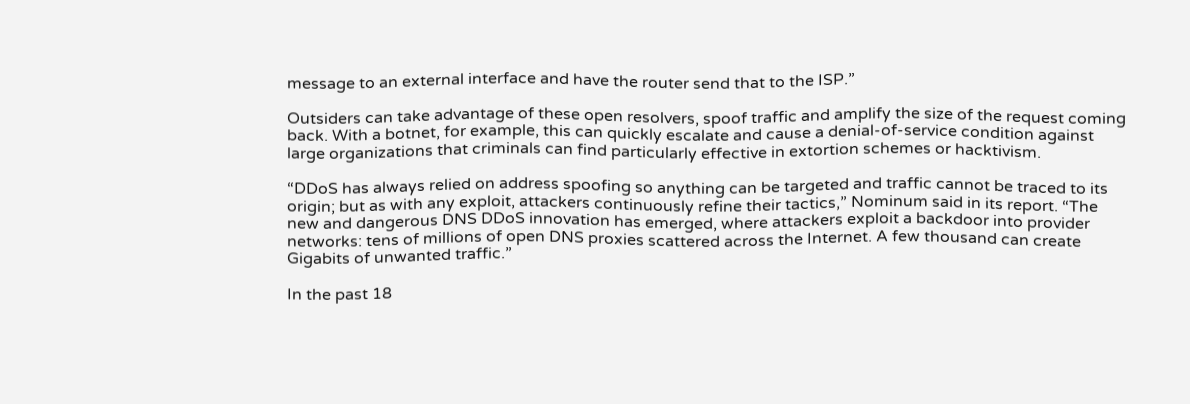message to an external interface and have the router send that to the ISP.”

Outsiders can take advantage of these open resolvers, spoof traffic and amplify the size of the request coming back. With a botnet, for example, this can quickly escalate and cause a denial-of-service condition against large organizations that criminals can find particularly effective in extortion schemes or hacktivism.

“DDoS has always relied on address spoofing so anything can be targeted and traffic cannot be traced to its origin; but as with any exploit, attackers continuously refine their tactics,” Nominum said in its report. “The new and dangerous DNS DDoS innovation has emerged, where attackers exploit a backdoor into provider networks: tens of millions of open DNS proxies scattered across the Internet. A few thousand can create Gigabits of unwanted traffic.”

In the past 18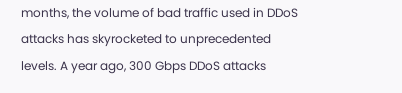months, the volume of bad traffic used in DDoS attacks has skyrocketed to unprecedented levels. A year ago, 300 Gbps DDoS attacks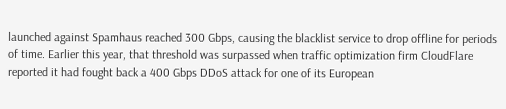launched against Spamhaus reached 300 Gbps, causing the blacklist service to drop offline for periods of time. Earlier this year, that threshold was surpassed when traffic optimization firm CloudFlare reported it had fought back a 400 Gbps DDoS attack for one of its European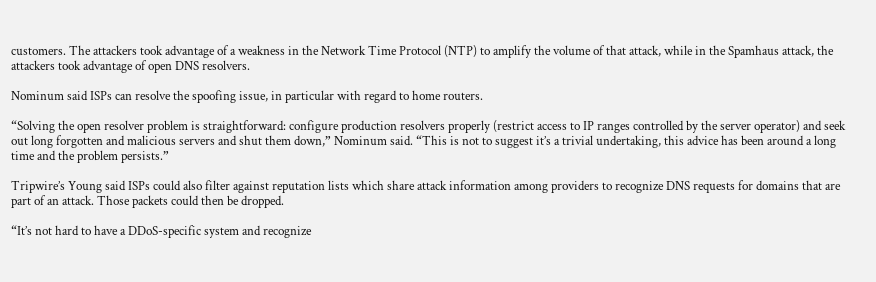customers. The attackers took advantage of a weakness in the Network Time Protocol (NTP) to amplify the volume of that attack, while in the Spamhaus attack, the attackers took advantage of open DNS resolvers.

Nominum said ISPs can resolve the spoofing issue, in particular with regard to home routers.

“Solving the open resolver problem is straightforward: configure production resolvers properly (restrict access to IP ranges controlled by the server operator) and seek out long forgotten and malicious servers and shut them down,” Nominum said. “This is not to suggest it’s a trivial undertaking, this advice has been around a long time and the problem persists.”

Tripwire’s Young said ISPs could also filter against reputation lists which share attack information among providers to recognize DNS requests for domains that are part of an attack. Those packets could then be dropped.

“It’s not hard to have a DDoS-specific system and recognize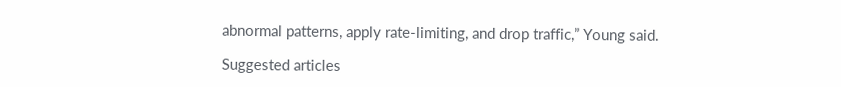abnormal patterns, apply rate-limiting, and drop traffic,” Young said.

Suggested articles